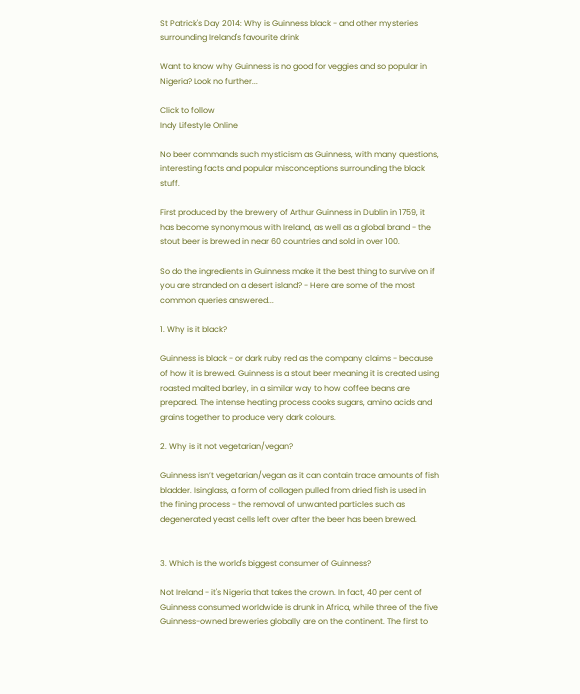St Patrick's Day 2014: Why is Guinness black - and other mysteries surrounding Ireland's favourite drink

Want to know why Guinness is no good for veggies and so popular in Nigeria? Look no further...

Click to follow
Indy Lifestyle Online

No beer commands such mysticism as Guinness, with many questions, interesting facts and popular misconceptions surrounding the black stuff.

First produced by the brewery of Arthur Guinness in Dublin in 1759, it has become synonymous with Ireland, as well as a global brand - the stout beer is brewed in near 60 countries and sold in over 100.

So do the ingredients in Guinness make it the best thing to survive on if you are stranded on a desert island? - Here are some of the most common queries answered...

1. Why is it black?

Guinness is black - or dark ruby red as the company claims - because of how it is brewed. Guinness is a stout beer meaning it is created using roasted malted barley, in a similar way to how coffee beans are prepared. The intense heating process cooks sugars, amino acids and grains together to produce very dark colours.

2. Why is it not vegetarian/vegan?

Guinness isn’t vegetarian/vegan as it can contain trace amounts of fish bladder. Isinglass, a form of collagen pulled from dried fish is used in the fining process - the removal of unwanted particles such as degenerated yeast cells left over after the beer has been brewed.


3. Which is the world's biggest consumer of Guinness?

Not Ireland - it's Nigeria that takes the crown. In fact, 40 per cent of Guinness consumed worldwide is drunk in Africa, while three of the five Guinness-owned breweries globally are on the continent. The first to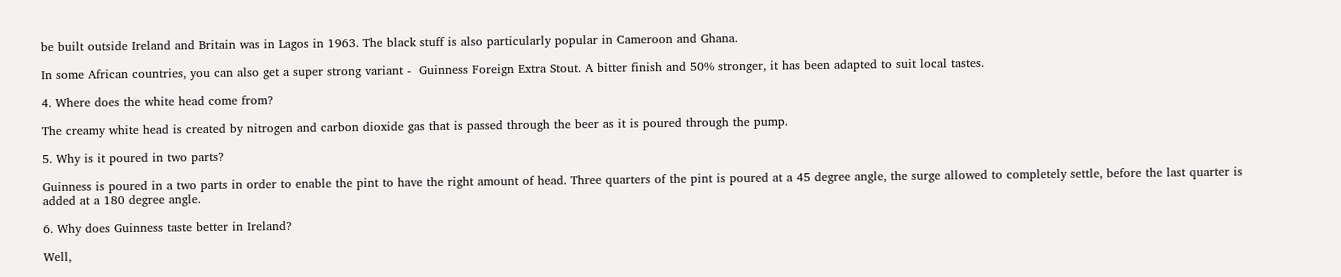be built outside Ireland and Britain was in Lagos in 1963. The black stuff is also particularly popular in Cameroon and Ghana.

In some African countries, you can also get a super strong variant -  Guinness Foreign Extra Stout. A bitter finish and 50% stronger, it has been adapted to suit local tastes.

4. Where does the white head come from?

The creamy white head is created by nitrogen and carbon dioxide gas that is passed through the beer as it is poured through the pump.

5. Why is it poured in two parts?

Guinness is poured in a two parts in order to enable the pint to have the right amount of head. Three quarters of the pint is poured at a 45 degree angle, the surge allowed to completely settle, before the last quarter is added at a 180 degree angle.

6. Why does Guinness taste better in Ireland?

Well,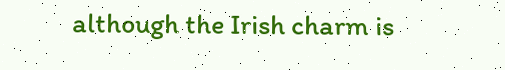although the Irish charm is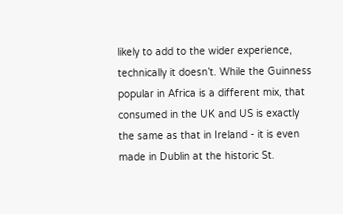likely to add to the wider experience, technically it doesn’t. While the Guinness popular in Africa is a different mix, that consumed in the UK and US is exactly the same as that in Ireland - it is even made in Dublin at the historic St.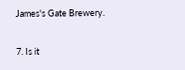James's Gate Brewery.

7. Is it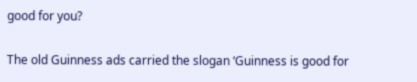good for you?

The old Guinness ads carried the slogan ‘Guinness is good for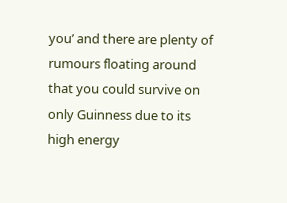you’ and there are plenty of rumours floating around that you could survive on only Guinness due to its high energy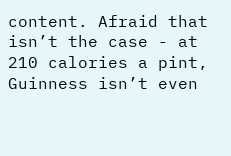content. Afraid that isn’t the case - at 210 calories a pint, Guinness isn’t even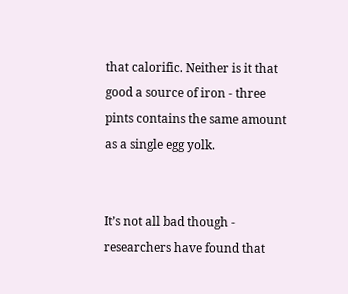that calorific. Neither is it that good a source of iron - three pints contains the same amount as a single egg yolk.


It’s not all bad though - researchers have found that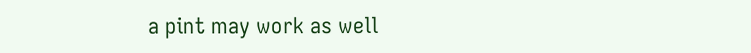a pint may work as well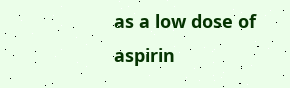as a low dose of aspirin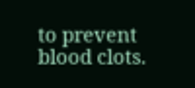to prevent blood clots.